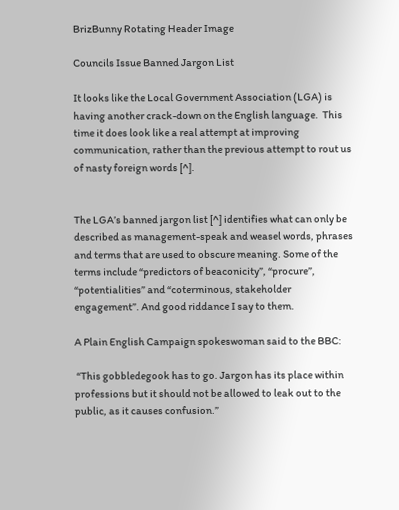BrizBunny Rotating Header Image

Councils Issue Banned Jargon List

It looks like the Local Government Association (LGA) is having another crack-down on the English language.  This time it does look like a real attempt at improving communication, rather than the previous attempt to rout us of nasty foreign words [^].


The LGA’s banned jargon list [^] identifies what can only be described as management-speak and weasel words, phrases and terms that are used to obscure meaning. Some of the terms include “predictors of beaconicity”, “procure”, “potentialities” and “coterminous, stakeholder engagement”. And good riddance I say to them.

A Plain English Campaign spokeswoman said to the BBC:

 “This gobbledegook has to go. Jargon has its place within professions but it should not be allowed to leak out to the public, as it causes confusion.”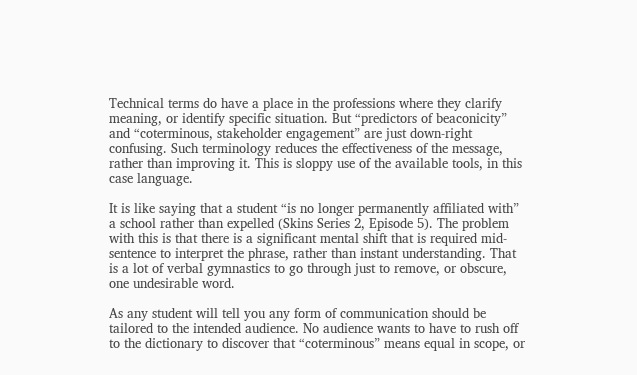Technical terms do have a place in the professions where they clarify meaning, or identify specific situation. But “predictors of beaconicity” and “coterminous, stakeholder engagement” are just down-right confusing. Such terminology reduces the effectiveness of the message, rather than improving it. This is sloppy use of the available tools, in this case language.

It is like saying that a student “is no longer permanently affiliated with” a school rather than expelled (Skins Series 2, Episode 5). The problem with this is that there is a significant mental shift that is required mid-sentence to interpret the phrase, rather than instant understanding. That is a lot of verbal gymnastics to go through just to remove, or obscure, one undesirable word.

As any student will tell you any form of communication should be tailored to the intended audience. No audience wants to have to rush off to the dictionary to discover that “coterminous” means equal in scope, or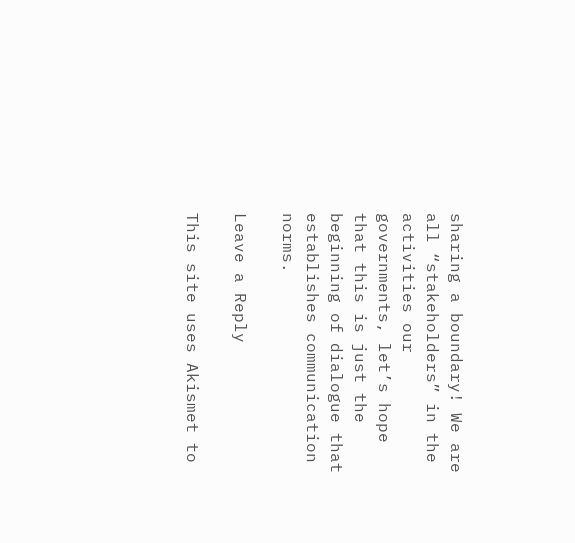sharing a boundary! We are all “stakeholders” in the activities our governments, let’s hope that this is just the beginning of dialogue that establishes communication norms.

Leave a Reply

This site uses Akismet to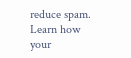reduce spam. Learn how your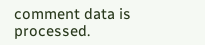comment data is processed.